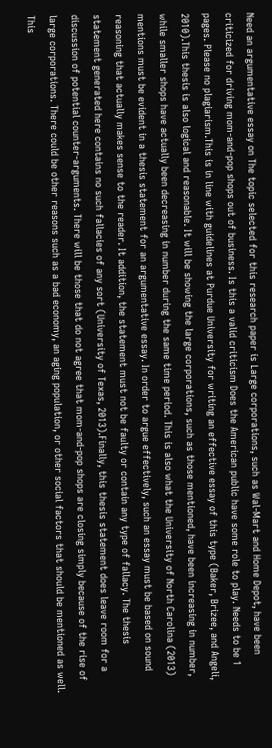Need an argumentative essay on The topic selected for this research paper is Large corporations, such as Wal-Mart and Home Depot, have been criticized for driving mom-and-pop shops out of business. Is this a valid criticism Does the American public have some role to play. Needs to be 1 pages. Please no plagiarism.This is in line with guidelines at Purdue University for writing an effective essay of this type (Baker, Brizee, and Angeli, 2010).This thesis is also logical and reasonable. It will be showing the large corporations, such as those mentioned, have been increasing in number, while smaller shops have actually been decreasing in number during the same time period. This is also what the University of North Carolina (2013) mentions must be evident in a thesis statement for an argumentative essay. In order to argue effectively, such an essay must be based on sound reasoning that actually makes sense to the reader. It addition, the statement must not be faulty or contain any type of fallacy. The thesis statement generated here contains no such fallacies of any sort (University of Texas, 2013).Finally, this thesis statement does leave room for a discussion of potential counter-arguments. There will be those that do not agree that mom-and-pop shops are closing simply because of the rise of large corporations. There could be other reasons such as a bad economy, an aging population, or other social factors that should be mentioned as well. This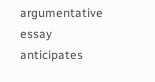argumentative essay anticipates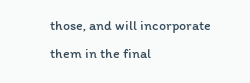those, and will incorporate them in the final